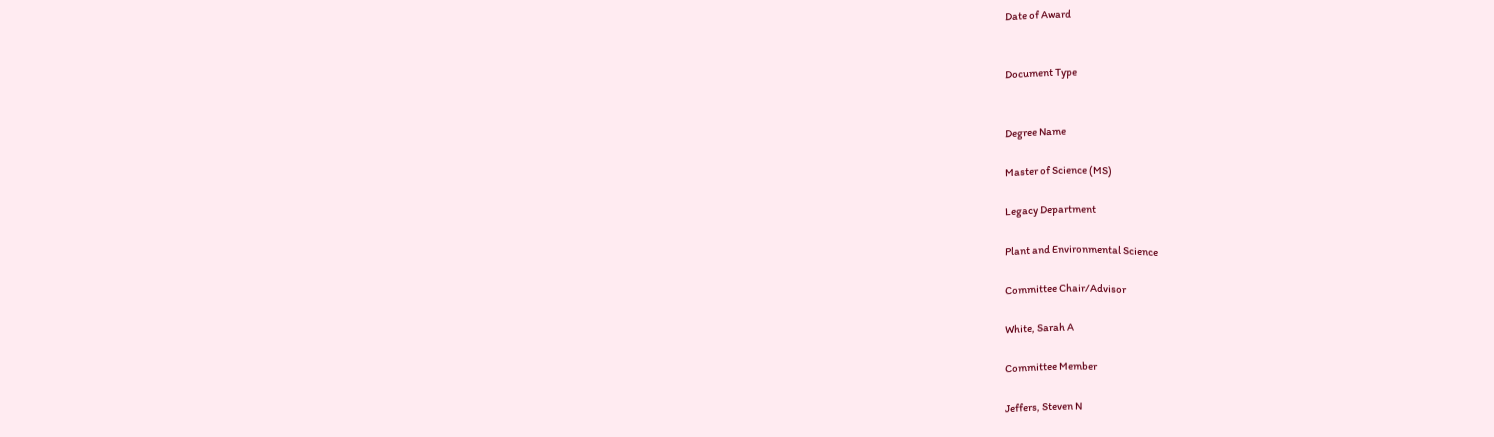Date of Award


Document Type


Degree Name

Master of Science (MS)

Legacy Department

Plant and Environmental Science

Committee Chair/Advisor

White, Sarah A

Committee Member

Jeffers, Steven N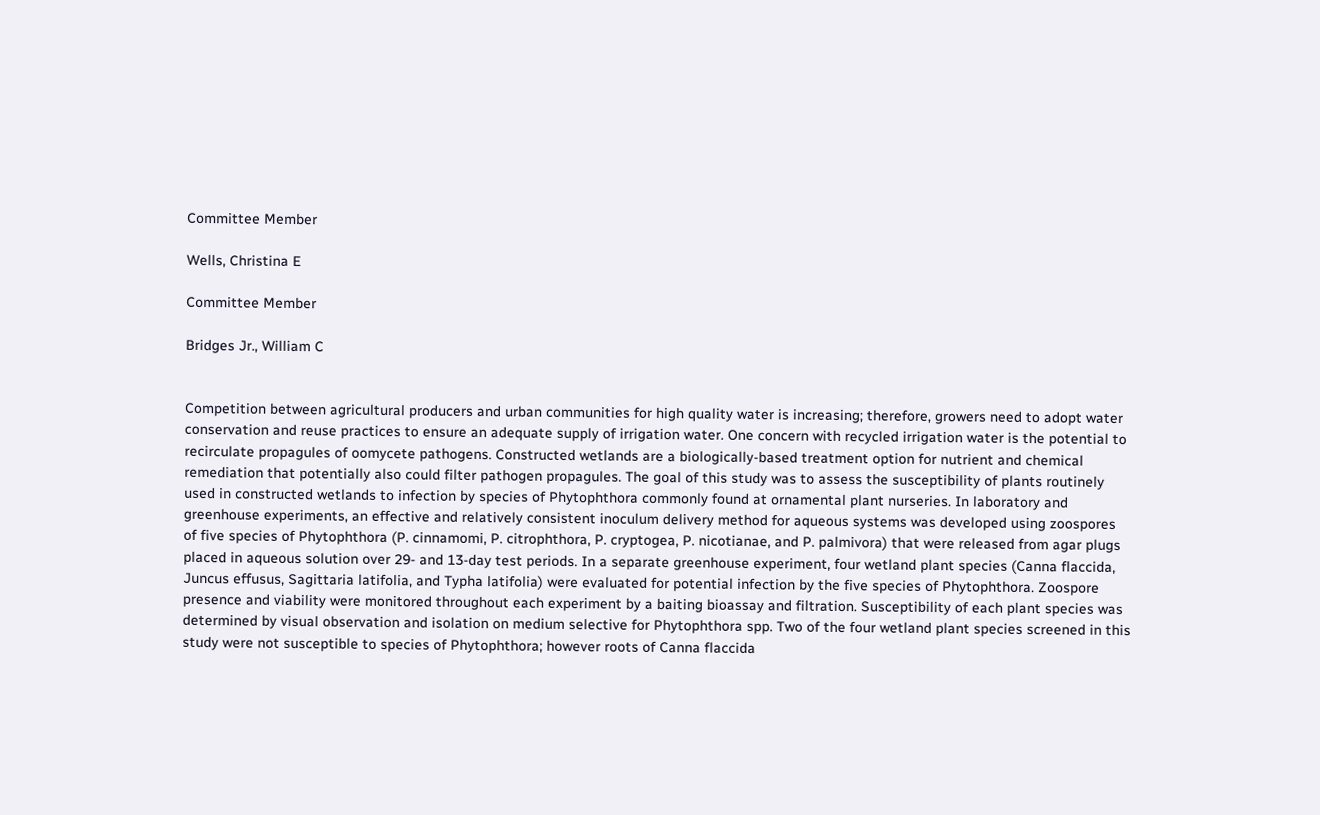Committee Member

Wells, Christina E

Committee Member

Bridges Jr., William C


Competition between agricultural producers and urban communities for high quality water is increasing; therefore, growers need to adopt water conservation and reuse practices to ensure an adequate supply of irrigation water. One concern with recycled irrigation water is the potential to recirculate propagules of oomycete pathogens. Constructed wetlands are a biologically-based treatment option for nutrient and chemical remediation that potentially also could filter pathogen propagules. The goal of this study was to assess the susceptibility of plants routinely used in constructed wetlands to infection by species of Phytophthora commonly found at ornamental plant nurseries. In laboratory and greenhouse experiments, an effective and relatively consistent inoculum delivery method for aqueous systems was developed using zoospores of five species of Phytophthora (P. cinnamomi, P. citrophthora, P. cryptogea, P. nicotianae, and P. palmivora) that were released from agar plugs placed in aqueous solution over 29- and 13-day test periods. In a separate greenhouse experiment, four wetland plant species (Canna flaccida, Juncus effusus, Sagittaria latifolia, and Typha latifolia) were evaluated for potential infection by the five species of Phytophthora. Zoospore presence and viability were monitored throughout each experiment by a baiting bioassay and filtration. Susceptibility of each plant species was determined by visual observation and isolation on medium selective for Phytophthora spp. Two of the four wetland plant species screened in this study were not susceptible to species of Phytophthora; however roots of Canna flaccida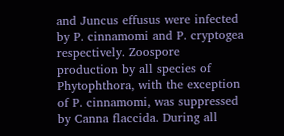and Juncus effusus were infected by P. cinnamomi and P. cryptogea respectively. Zoospore production by all species of Phytophthora, with the exception of P. cinnamomi, was suppressed by Canna flaccida. During all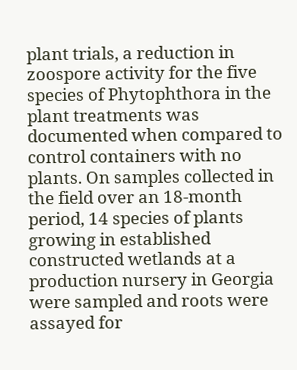plant trials, a reduction in zoospore activity for the five species of Phytophthora in the plant treatments was documented when compared to control containers with no plants. On samples collected in the field over an 18-month period, 14 species of plants growing in established constructed wetlands at a production nursery in Georgia were sampled and roots were assayed for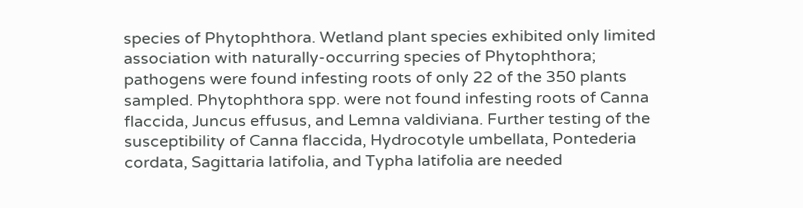species of Phytophthora. Wetland plant species exhibited only limited association with naturally-occurring species of Phytophthora; pathogens were found infesting roots of only 22 of the 350 plants sampled. Phytophthora spp. were not found infesting roots of Canna flaccida, Juncus effusus, and Lemna valdiviana. Further testing of the susceptibility of Canna flaccida, Hydrocotyle umbellata, Pontederia cordata, Sagittaria latifolia, and Typha latifolia are needed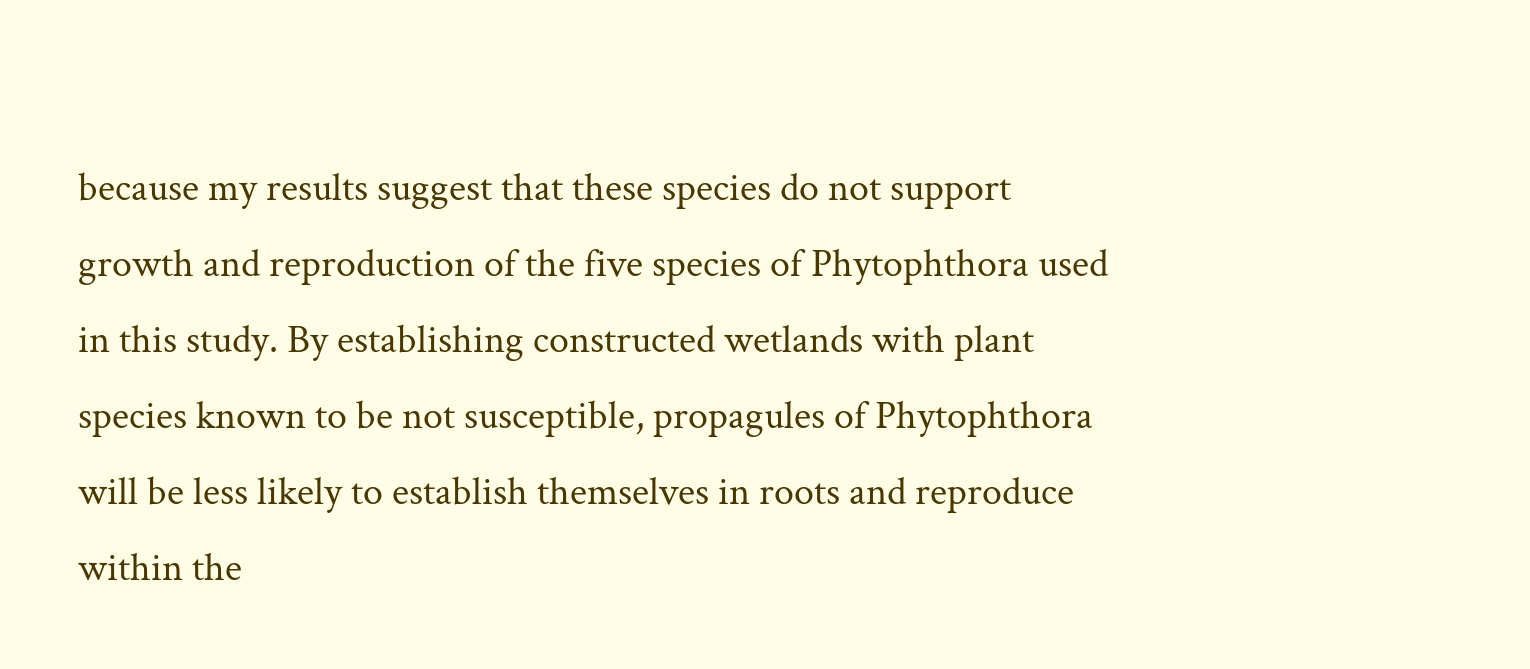because my results suggest that these species do not support growth and reproduction of the five species of Phytophthora used in this study. By establishing constructed wetlands with plant species known to be not susceptible, propagules of Phytophthora will be less likely to establish themselves in roots and reproduce within the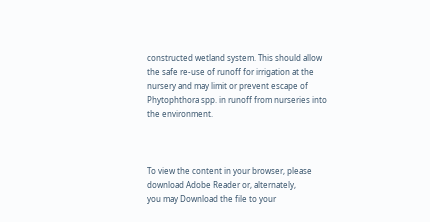constructed wetland system. This should allow the safe re-use of runoff for irrigation at the nursery and may limit or prevent escape of Phytophthora spp. in runoff from nurseries into the environment.



To view the content in your browser, please download Adobe Reader or, alternately,
you may Download the file to your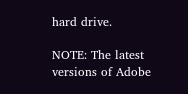hard drive.

NOTE: The latest versions of Adobe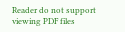Reader do not support viewing PDF files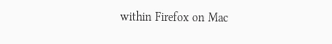within Firefox on Mac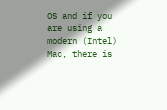OS and if you are using a modern (Intel) Mac, there is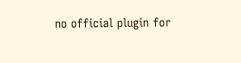no official plugin for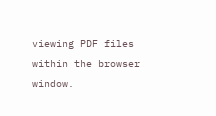viewing PDF files within the browser window.